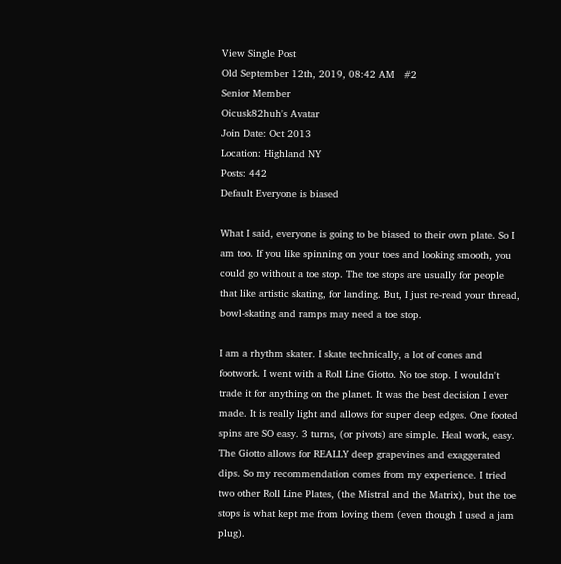View Single Post
Old September 12th, 2019, 08:42 AM   #2
Senior Member
Oicusk82huh's Avatar
Join Date: Oct 2013
Location: Highland NY
Posts: 442
Default Everyone is biased

What I said, everyone is going to be biased to their own plate. So I am too. If you like spinning on your toes and looking smooth, you could go without a toe stop. The toe stops are usually for people that like artistic skating, for landing. But, I just re-read your thread, bowl-skating and ramps may need a toe stop.

I am a rhythm skater. I skate technically, a lot of cones and footwork. I went with a Roll Line Giotto. No toe stop. I wouldn't trade it for anything on the planet. It was the best decision I ever made. It is really light and allows for super deep edges. One footed spins are SO easy. 3 turns, (or pivots) are simple. Heal work, easy. The Giotto allows for REALLY deep grapevines and exaggerated dips. So my recommendation comes from my experience. I tried two other Roll Line Plates, (the Mistral and the Matrix), but the toe stops is what kept me from loving them (even though I used a jam plug).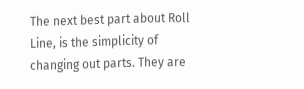The next best part about Roll Line, is the simplicity of changing out parts. They are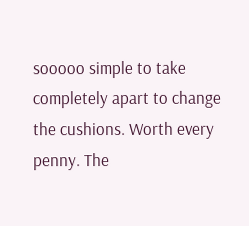sooooo simple to take completely apart to change the cushions. Worth every penny. The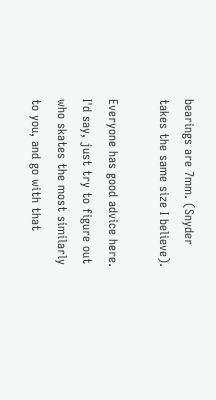bearings are 7mm. (Snyder takes the same size I believe).

Everyone has good advice here. I'd say, just try to figure out who skates the most similarly to you, and go with that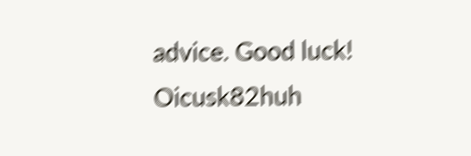advice. Good luck!
Oicusk82huh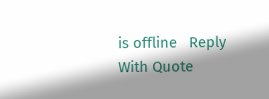is offline   Reply With Quote